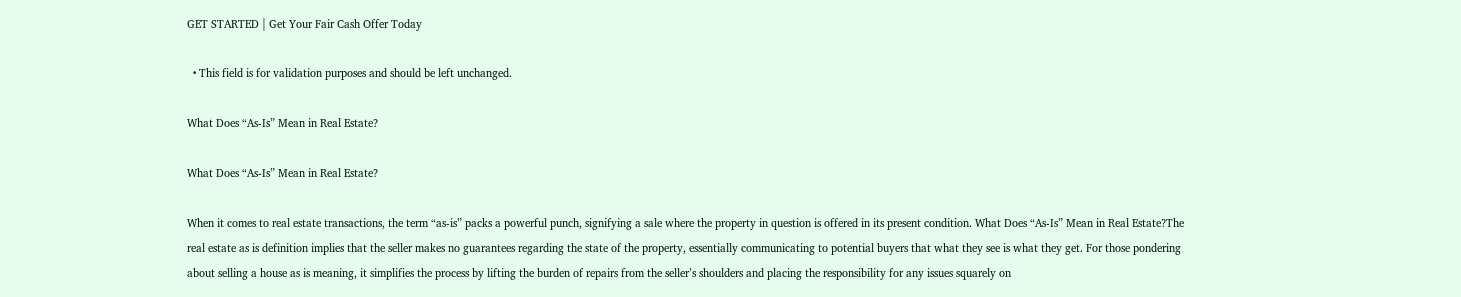GET STARTED | Get Your Fair Cash Offer Today

  • This field is for validation purposes and should be left unchanged.

What Does “As-Is” Mean in Real Estate?

What Does “As-Is” Mean in Real Estate?

When it comes to real estate transactions, the term “as-is” packs a powerful punch, signifying a sale where the property in question is offered in its present condition. What Does “As-Is” Mean in Real Estate?The real estate as is definition implies that the seller makes no guarantees regarding the state of the property, essentially communicating to potential buyers that what they see is what they get. For those pondering about selling a house as is meaning, it simplifies the process by lifting the burden of repairs from the seller’s shoulders and placing the responsibility for any issues squarely on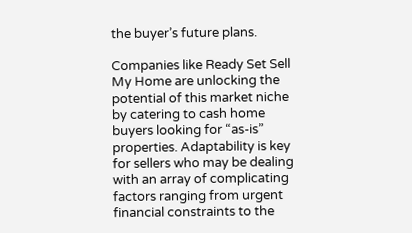the buyer’s future plans.

Companies like Ready Set Sell My Home are unlocking the potential of this market niche by catering to cash home buyers looking for “as-is” properties. Adaptability is key for sellers who may be dealing with an array of complicating factors ranging from urgent financial constraints to the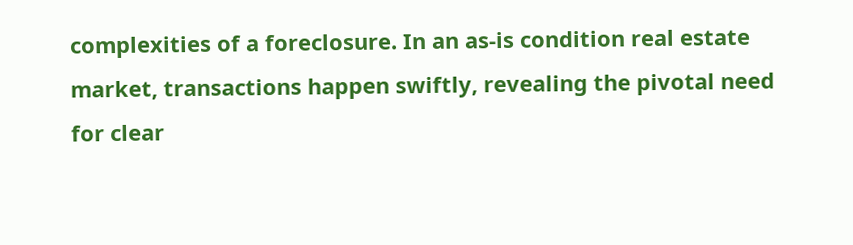complexities of a foreclosure. In an as-is condition real estate market, transactions happen swiftly, revealing the pivotal need for clear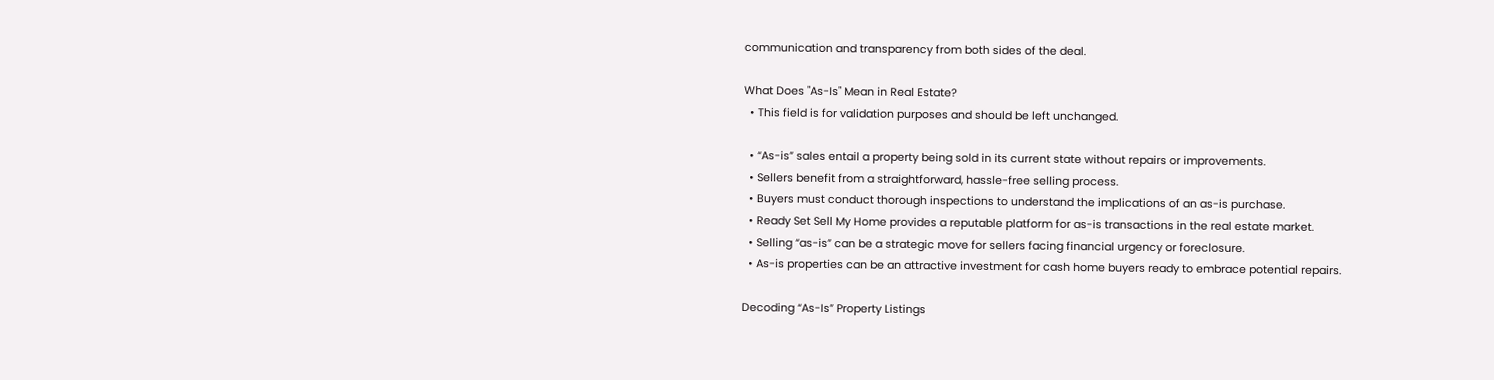communication and transparency from both sides of the deal.

What Does "As-Is" Mean in Real Estate?
  • This field is for validation purposes and should be left unchanged.

  • “As-is” sales entail a property being sold in its current state without repairs or improvements.
  • Sellers benefit from a straightforward, hassle-free selling process.
  • Buyers must conduct thorough inspections to understand the implications of an as-is purchase.
  • Ready Set Sell My Home provides a reputable platform for as-is transactions in the real estate market.
  • Selling “as-is” can be a strategic move for sellers facing financial urgency or foreclosure.
  • As-is properties can be an attractive investment for cash home buyers ready to embrace potential repairs.

Decoding “As-Is” Property Listings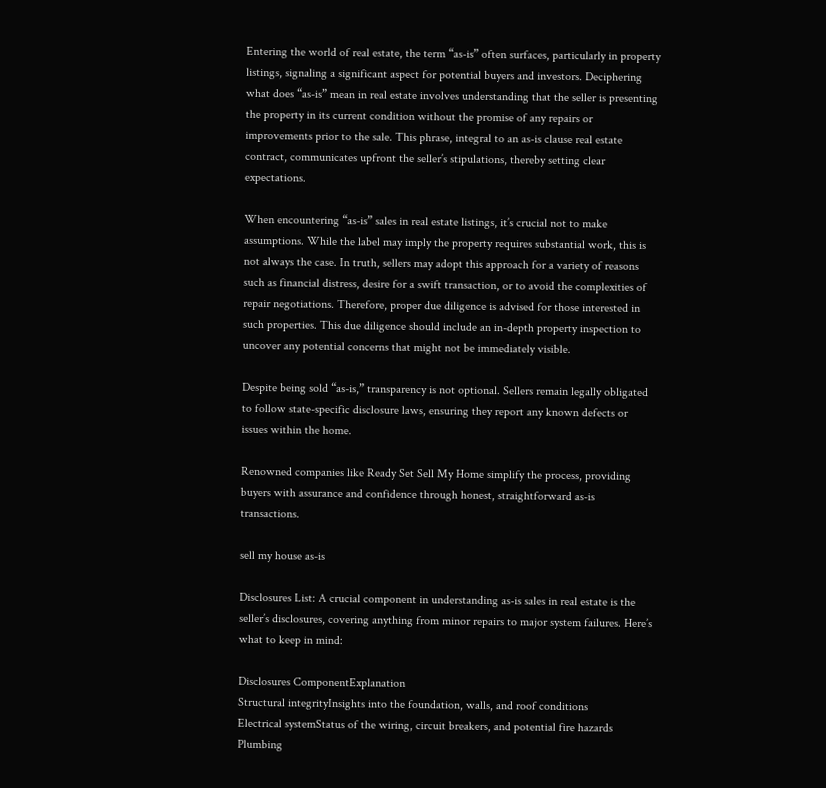Entering the world of real estate, the term “as-is” often surfaces, particularly in property listings, signaling a significant aspect for potential buyers and investors. Deciphering what does “as-is” mean in real estate involves understanding that the seller is presenting the property in its current condition without the promise of any repairs or improvements prior to the sale. This phrase, integral to an as-is clause real estate contract, communicates upfront the seller’s stipulations, thereby setting clear expectations.

When encountering “as-is” sales in real estate listings, it’s crucial not to make assumptions. While the label may imply the property requires substantial work, this is not always the case. In truth, sellers may adopt this approach for a variety of reasons such as financial distress, desire for a swift transaction, or to avoid the complexities of repair negotiations. Therefore, proper due diligence is advised for those interested in such properties. This due diligence should include an in-depth property inspection to uncover any potential concerns that might not be immediately visible.

Despite being sold “as-is,” transparency is not optional. Sellers remain legally obligated to follow state-specific disclosure laws, ensuring they report any known defects or issues within the home.

Renowned companies like Ready Set Sell My Home simplify the process, providing buyers with assurance and confidence through honest, straightforward as-is transactions.

sell my house as-is

Disclosures List: A crucial component in understanding as-is sales in real estate is the seller’s disclosures, covering anything from minor repairs to major system failures. Here’s what to keep in mind:

Disclosures ComponentExplanation
Structural integrityInsights into the foundation, walls, and roof conditions
Electrical systemStatus of the wiring, circuit breakers, and potential fire hazards
Plumbing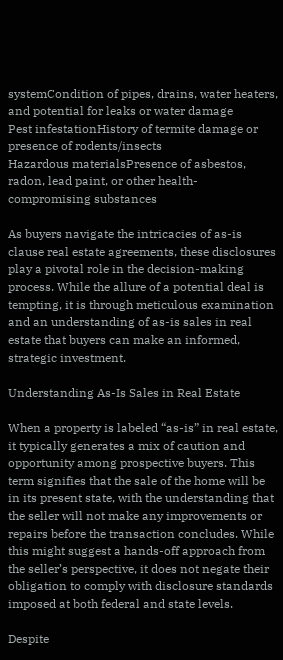systemCondition of pipes, drains, water heaters, and potential for leaks or water damage
Pest infestationHistory of termite damage or presence of rodents/insects
Hazardous materialsPresence of asbestos, radon, lead paint, or other health-compromising substances

As buyers navigate the intricacies of as-is clause real estate agreements, these disclosures play a pivotal role in the decision-making process. While the allure of a potential deal is tempting, it is through meticulous examination and an understanding of as-is sales in real estate that buyers can make an informed, strategic investment.

Understanding As-Is Sales in Real Estate

When a property is labeled “as-is” in real estate, it typically generates a mix of caution and opportunity among prospective buyers. This term signifies that the sale of the home will be in its present state, with the understanding that the seller will not make any improvements or repairs before the transaction concludes. While this might suggest a hands-off approach from the seller’s perspective, it does not negate their obligation to comply with disclosure standards imposed at both federal and state levels.

Despite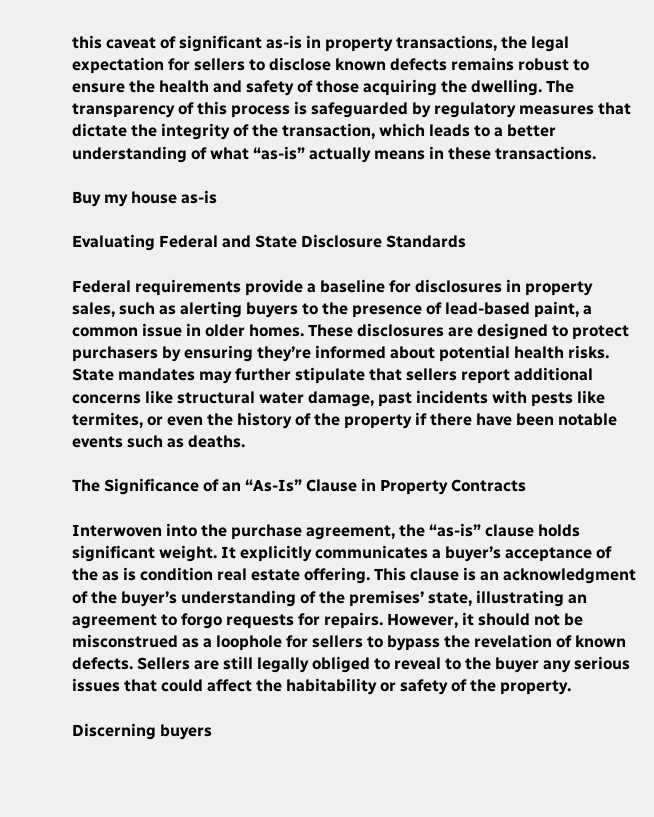this caveat of significant as-is in property transactions, the legal expectation for sellers to disclose known defects remains robust to ensure the health and safety of those acquiring the dwelling. The transparency of this process is safeguarded by regulatory measures that dictate the integrity of the transaction, which leads to a better understanding of what “as-is” actually means in these transactions.

Buy my house as-is

Evaluating Federal and State Disclosure Standards

Federal requirements provide a baseline for disclosures in property sales, such as alerting buyers to the presence of lead-based paint, a common issue in older homes. These disclosures are designed to protect purchasers by ensuring they’re informed about potential health risks. State mandates may further stipulate that sellers report additional concerns like structural water damage, past incidents with pests like termites, or even the history of the property if there have been notable events such as deaths.

The Significance of an “As-Is” Clause in Property Contracts

Interwoven into the purchase agreement, the “as-is” clause holds significant weight. It explicitly communicates a buyer’s acceptance of the as is condition real estate offering. This clause is an acknowledgment of the buyer’s understanding of the premises’ state, illustrating an agreement to forgo requests for repairs. However, it should not be misconstrued as a loophole for sellers to bypass the revelation of known defects. Sellers are still legally obliged to reveal to the buyer any serious issues that could affect the habitability or safety of the property.

Discerning buyers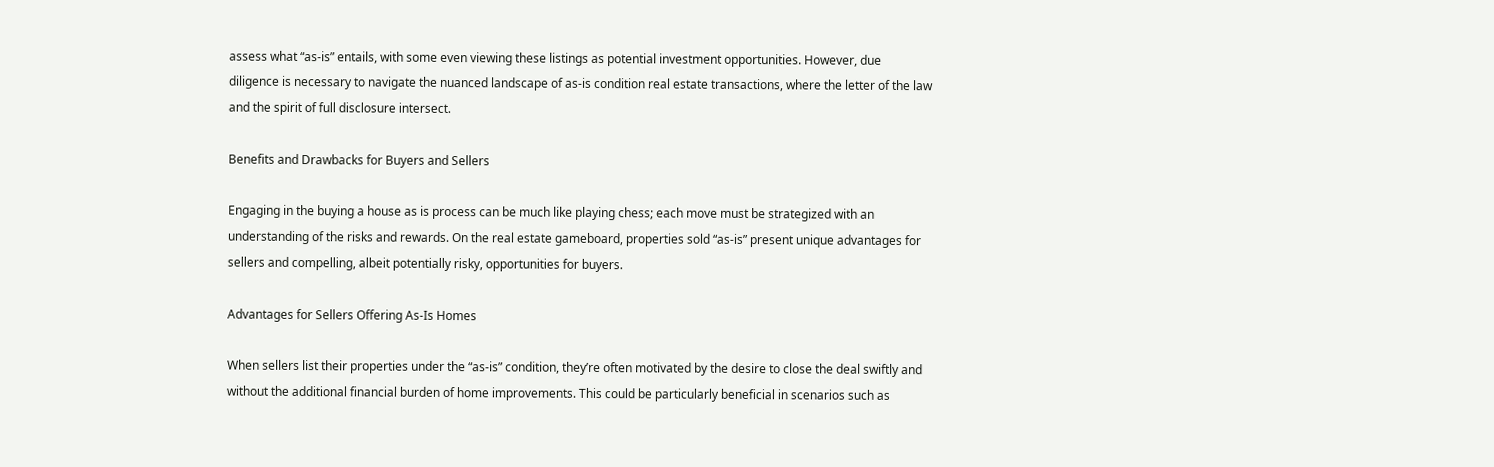assess what “as-is” entails, with some even viewing these listings as potential investment opportunities. However, due diligence is necessary to navigate the nuanced landscape of as-is condition real estate transactions, where the letter of the law and the spirit of full disclosure intersect.

Benefits and Drawbacks for Buyers and Sellers

Engaging in the buying a house as is process can be much like playing chess; each move must be strategized with an understanding of the risks and rewards. On the real estate gameboard, properties sold “as-is” present unique advantages for sellers and compelling, albeit potentially risky, opportunities for buyers.

Advantages for Sellers Offering As-Is Homes

When sellers list their properties under the “as-is” condition, they’re often motivated by the desire to close the deal swiftly and without the additional financial burden of home improvements. This could be particularly beneficial in scenarios such as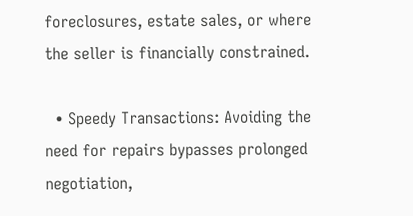foreclosures, estate sales, or where the seller is financially constrained.

  • Speedy Transactions: Avoiding the need for repairs bypasses prolonged negotiation,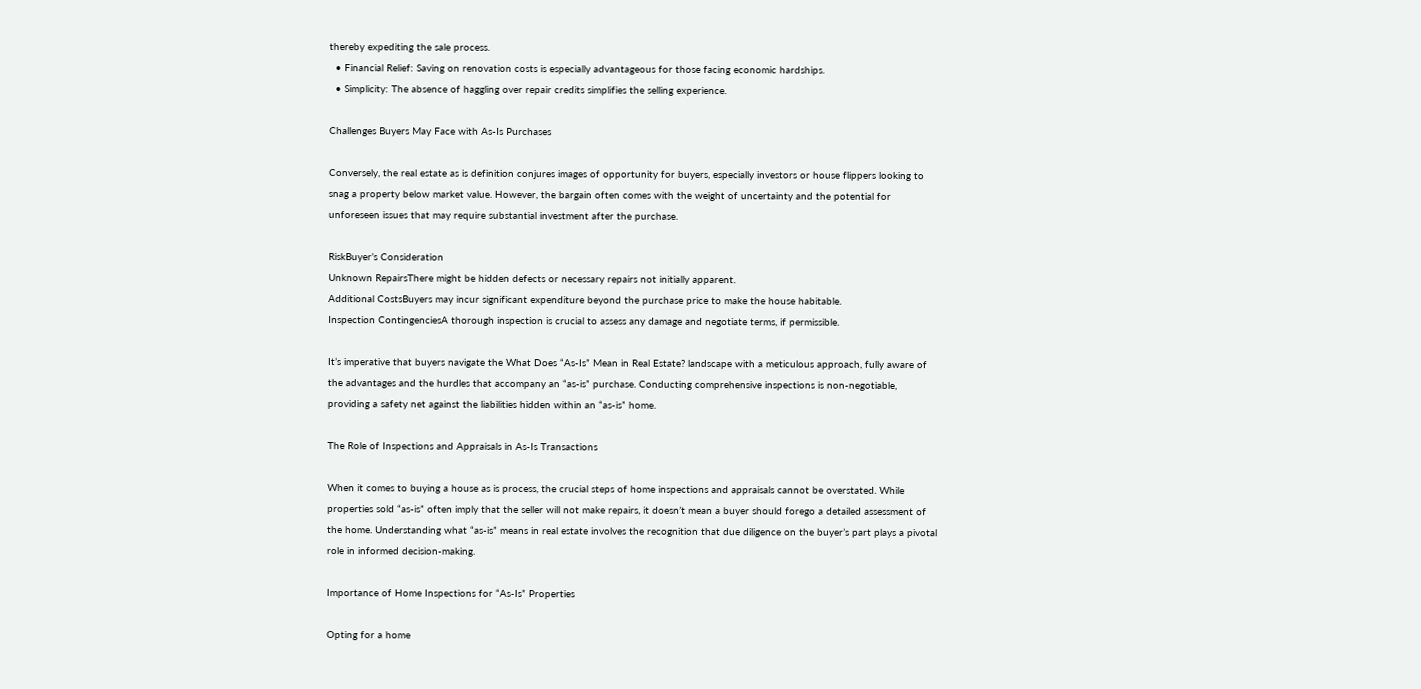thereby expediting the sale process.
  • Financial Relief: Saving on renovation costs is especially advantageous for those facing economic hardships.
  • Simplicity: The absence of haggling over repair credits simplifies the selling experience.

Challenges Buyers May Face with As-Is Purchases

Conversely, the real estate as is definition conjures images of opportunity for buyers, especially investors or house flippers looking to snag a property below market value. However, the bargain often comes with the weight of uncertainty and the potential for unforeseen issues that may require substantial investment after the purchase.

RiskBuyer’s Consideration
Unknown RepairsThere might be hidden defects or necessary repairs not initially apparent.
Additional CostsBuyers may incur significant expenditure beyond the purchase price to make the house habitable.
Inspection ContingenciesA thorough inspection is crucial to assess any damage and negotiate terms, if permissible.

It’s imperative that buyers navigate the What Does “As-Is” Mean in Real Estate? landscape with a meticulous approach, fully aware of the advantages and the hurdles that accompany an “as-is” purchase. Conducting comprehensive inspections is non-negotiable, providing a safety net against the liabilities hidden within an “as-is” home.

The Role of Inspections and Appraisals in As-Is Transactions

When it comes to buying a house as is process, the crucial steps of home inspections and appraisals cannot be overstated. While properties sold “as-is” often imply that the seller will not make repairs, it doesn’t mean a buyer should forego a detailed assessment of the home. Understanding what “as-is” means in real estate involves the recognition that due diligence on the buyer’s part plays a pivotal role in informed decision-making.

Importance of Home Inspections for “As-Is” Properties

Opting for a home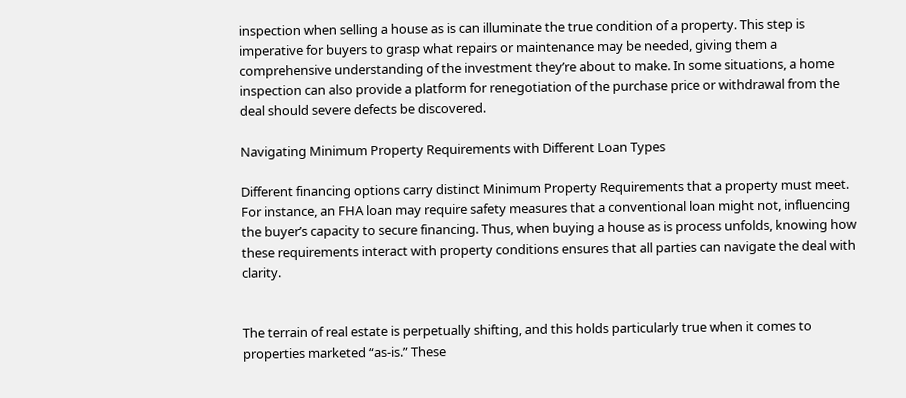inspection when selling a house as is can illuminate the true condition of a property. This step is imperative for buyers to grasp what repairs or maintenance may be needed, giving them a comprehensive understanding of the investment they’re about to make. In some situations, a home inspection can also provide a platform for renegotiation of the purchase price or withdrawal from the deal should severe defects be discovered.

Navigating Minimum Property Requirements with Different Loan Types

Different financing options carry distinct Minimum Property Requirements that a property must meet. For instance, an FHA loan may require safety measures that a conventional loan might not, influencing the buyer’s capacity to secure financing. Thus, when buying a house as is process unfolds, knowing how these requirements interact with property conditions ensures that all parties can navigate the deal with clarity.


The terrain of real estate is perpetually shifting, and this holds particularly true when it comes to properties marketed “as-is.” These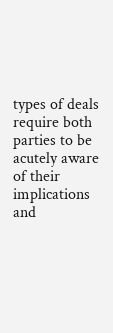types of deals require both parties to be acutely aware of their implications and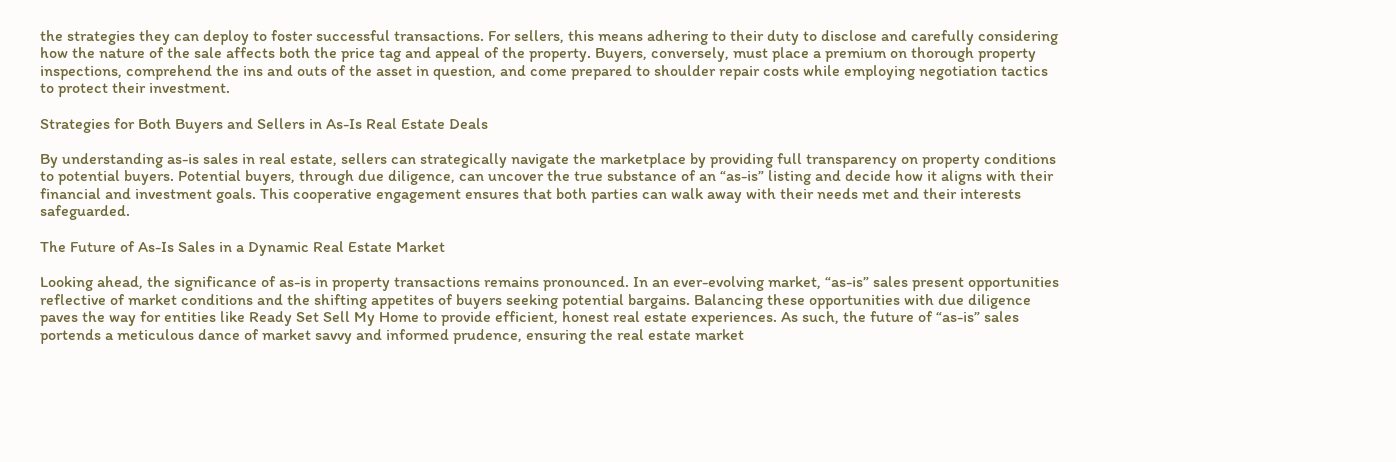the strategies they can deploy to foster successful transactions. For sellers, this means adhering to their duty to disclose and carefully considering how the nature of the sale affects both the price tag and appeal of the property. Buyers, conversely, must place a premium on thorough property inspections, comprehend the ins and outs of the asset in question, and come prepared to shoulder repair costs while employing negotiation tactics to protect their investment.

Strategies for Both Buyers and Sellers in As-Is Real Estate Deals

By understanding as-is sales in real estate, sellers can strategically navigate the marketplace by providing full transparency on property conditions to potential buyers. Potential buyers, through due diligence, can uncover the true substance of an “as-is” listing and decide how it aligns with their financial and investment goals. This cooperative engagement ensures that both parties can walk away with their needs met and their interests safeguarded.

The Future of As-Is Sales in a Dynamic Real Estate Market

Looking ahead, the significance of as-is in property transactions remains pronounced. In an ever-evolving market, “as-is” sales present opportunities reflective of market conditions and the shifting appetites of buyers seeking potential bargains. Balancing these opportunities with due diligence paves the way for entities like Ready Set Sell My Home to provide efficient, honest real estate experiences. As such, the future of “as-is” sales portends a meticulous dance of market savvy and informed prudence, ensuring the real estate market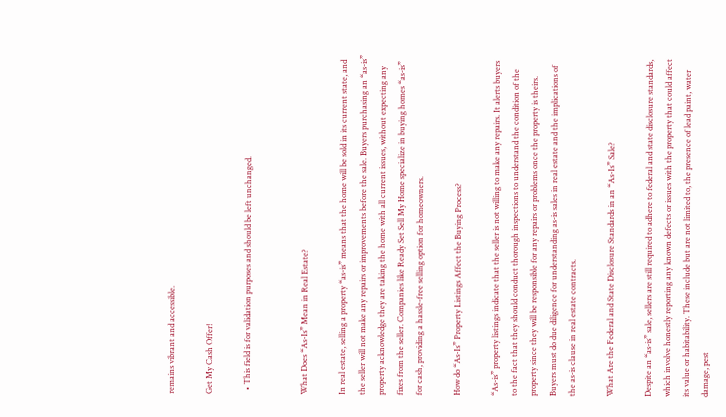remains vibrant and accessible.

Get My Cash Offer!

  • This field is for validation purposes and should be left unchanged.


What Does “As-Is” Mean in Real Estate?

In real estate, selling a property “as-is” means that the home will be sold in its current state, and the seller will not make any repairs or improvements before the sale. Buyers purchasing an “as-is” property acknowledge they are taking the home with all current issues, without expecting any fixes from the seller. Companies like Ready Set Sell My Home specialize in buying homes “as-is” for cash, providing a hassle-free selling option for homeowners.

How do “As-Is” Property Listings Affect the Buying Process?

“As-is” property listings indicate that the seller is not willing to make any repairs. It alerts buyers to the fact that they should conduct thorough inspections to understand the condition of the property since they will be responsible for any repairs or problems once the property is theirs. Buyers must do due diligence for understanding as-is sales in real estate and the implications of the as-is clause in real estate contracts.

What Are the Federal and State Disclosure Standards in an “As-Is” Sale?

Despite an “as-is” sale, sellers are still required to adhere to federal and state disclosure standards, which involve honestly reporting any known defects or issues with the property that could affect its value or habitability. These include but are not limited to, the presence of lead paint, water damage, pest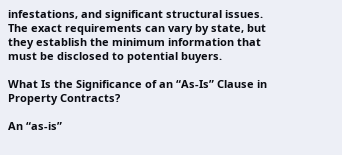infestations, and significant structural issues. The exact requirements can vary by state, but they establish the minimum information that must be disclosed to potential buyers.

What Is the Significance of an “As-Is” Clause in Property Contracts?

An “as-is”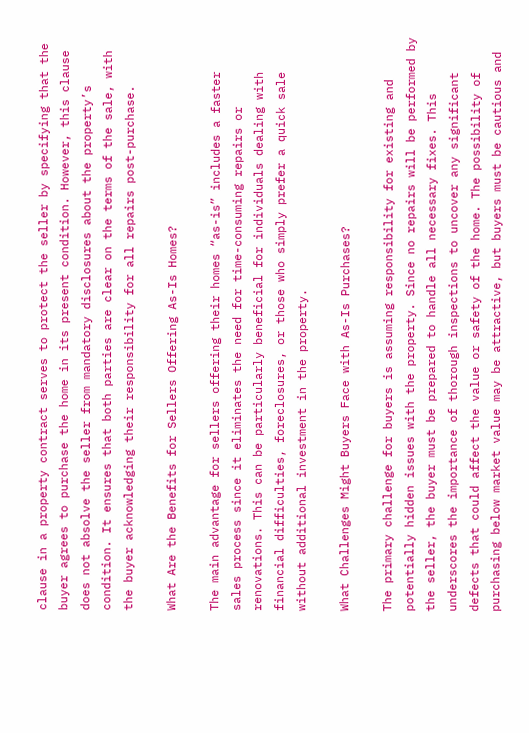clause in a property contract serves to protect the seller by specifying that the buyer agrees to purchase the home in its present condition. However, this clause does not absolve the seller from mandatory disclosures about the property’s condition. It ensures that both parties are clear on the terms of the sale, with the buyer acknowledging their responsibility for all repairs post-purchase.

What Are the Benefits for Sellers Offering As-Is Homes?

The main advantage for sellers offering their homes “as-is” includes a faster sales process since it eliminates the need for time-consuming repairs or renovations. This can be particularly beneficial for individuals dealing with financial difficulties, foreclosures, or those who simply prefer a quick sale without additional investment in the property.

What Challenges Might Buyers Face with As-Is Purchases?

The primary challenge for buyers is assuming responsibility for existing and potentially hidden issues with the property. Since no repairs will be performed by the seller, the buyer must be prepared to handle all necessary fixes. This underscores the importance of thorough inspections to uncover any significant defects that could affect the value or safety of the home. The possibility of purchasing below market value may be attractive, but buyers must be cautious and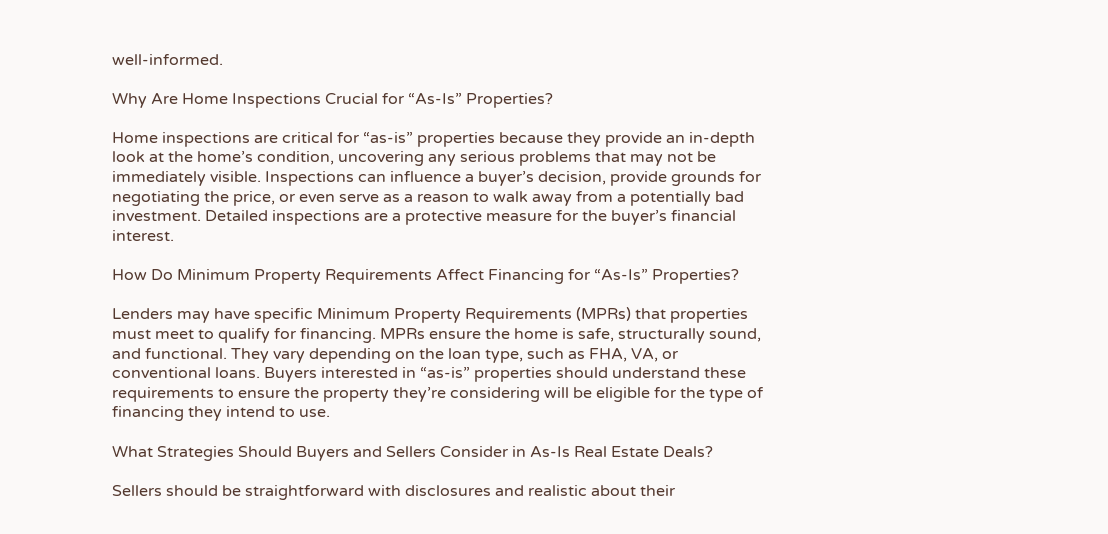well-informed.

Why Are Home Inspections Crucial for “As-Is” Properties?

Home inspections are critical for “as-is” properties because they provide an in-depth look at the home’s condition, uncovering any serious problems that may not be immediately visible. Inspections can influence a buyer’s decision, provide grounds for negotiating the price, or even serve as a reason to walk away from a potentially bad investment. Detailed inspections are a protective measure for the buyer’s financial interest.

How Do Minimum Property Requirements Affect Financing for “As-Is” Properties?

Lenders may have specific Minimum Property Requirements (MPRs) that properties must meet to qualify for financing. MPRs ensure the home is safe, structurally sound, and functional. They vary depending on the loan type, such as FHA, VA, or conventional loans. Buyers interested in “as-is” properties should understand these requirements to ensure the property they’re considering will be eligible for the type of financing they intend to use.

What Strategies Should Buyers and Sellers Consider in As-Is Real Estate Deals?

Sellers should be straightforward with disclosures and realistic about their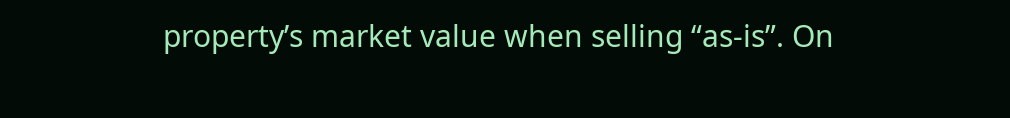property’s market value when selling “as-is”. On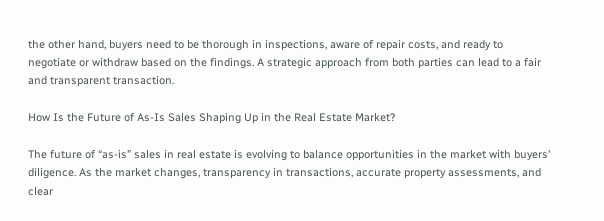the other hand, buyers need to be thorough in inspections, aware of repair costs, and ready to negotiate or withdraw based on the findings. A strategic approach from both parties can lead to a fair and transparent transaction.

How Is the Future of As-Is Sales Shaping Up in the Real Estate Market?

The future of “as-is” sales in real estate is evolving to balance opportunities in the market with buyers’ diligence. As the market changes, transparency in transactions, accurate property assessments, and clear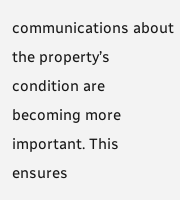communications about the property’s condition are becoming more important. This ensures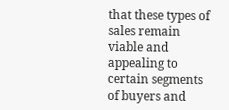that these types of sales remain viable and appealing to certain segments of buyers and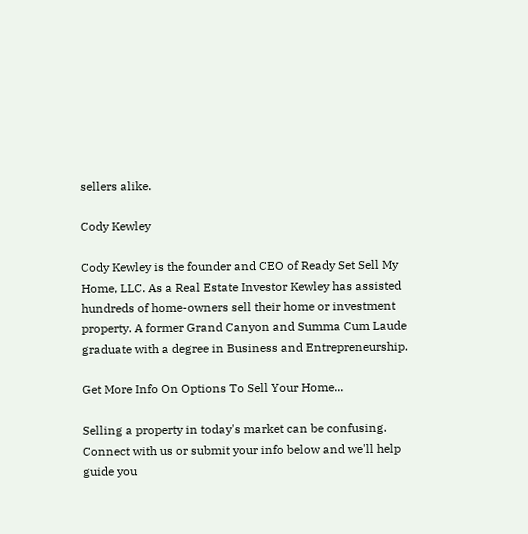sellers alike.

Cody Kewley

Cody Kewley is the founder and CEO of Ready Set Sell My Home, LLC. As a Real Estate Investor Kewley has assisted hundreds of home-owners sell their home or investment property. A former Grand Canyon and Summa Cum Laude graduate with a degree in Business and Entrepreneurship.

Get More Info On Options To Sell Your Home...

Selling a property in today's market can be confusing. Connect with us or submit your info below and we'll help guide you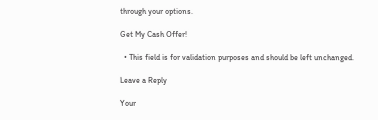through your options.

Get My Cash Offer!

  • This field is for validation purposes and should be left unchanged.

Leave a Reply

Your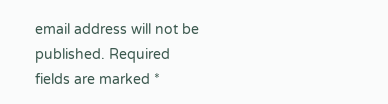email address will not be published. Required fields are marked *